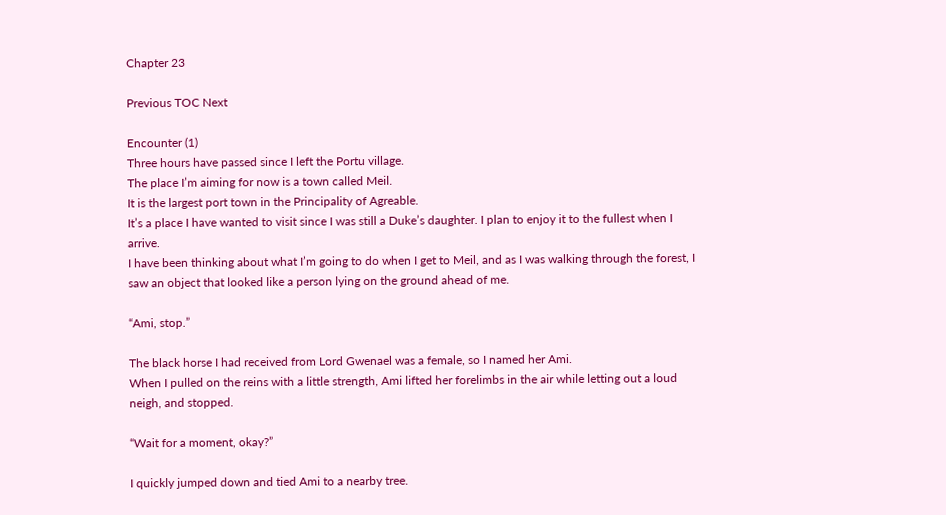Chapter 23

Previous TOC Next

Encounter (1)
Three hours have passed since I left the Portu village.
The place I’m aiming for now is a town called Meil.
It is the largest port town in the Principality of Agreable.
It’s a place I have wanted to visit since I was still a Duke’s daughter. I plan to enjoy it to the fullest when I arrive.
I have been thinking about what I’m going to do when I get to Meil, and as I was walking through the forest, I saw an object that looked like a person lying on the ground ahead of me.

“Ami, stop.”

The black horse I had received from Lord Gwenael was a female, so I named her Ami.
When I pulled on the reins with a little strength, Ami lifted her forelimbs in the air while letting out a loud neigh, and stopped.

“Wait for a moment, okay?”

I quickly jumped down and tied Ami to a nearby tree.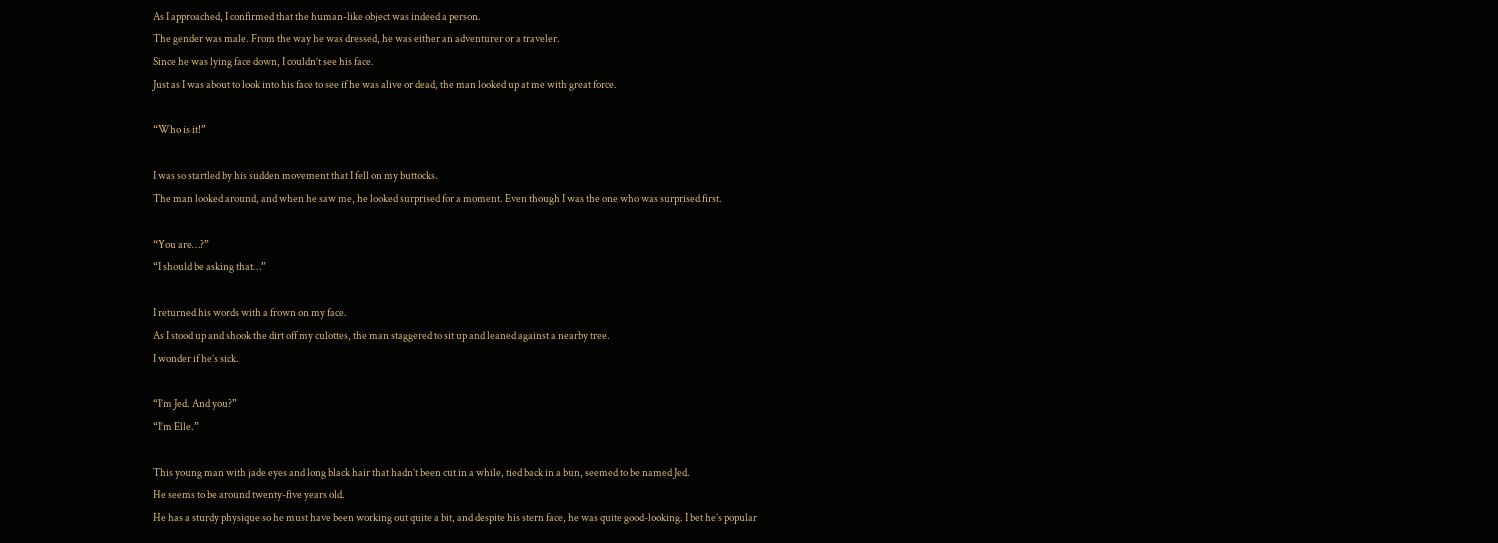As I approached, I confirmed that the human-like object was indeed a person.
The gender was male. From the way he was dressed, he was either an adventurer or a traveler.
Since he was lying face down, I couldn’t see his face.
Just as I was about to look into his face to see if he was alive or dead, the man looked up at me with great force.

“Who is it!”

I was so startled by his sudden movement that I fell on my buttocks.
The man looked around, and when he saw me, he looked surprised for a moment. Even though I was the one who was surprised first.

“You are…?”
“I should be asking that…”

I returned his words with a frown on my face.
As I stood up and shook the dirt off my culottes, the man staggered to sit up and leaned against a nearby tree.
I wonder if he’s sick.

“I’m Jed. And you?”
“I’m Elle.”

This young man with jade eyes and long black hair that hadn’t been cut in a while, tied back in a bun, seemed to be named Jed.
He seems to be around twenty-five years old.
He has a sturdy physique so he must have been working out quite a bit, and despite his stern face, he was quite good-looking. I bet he’s popular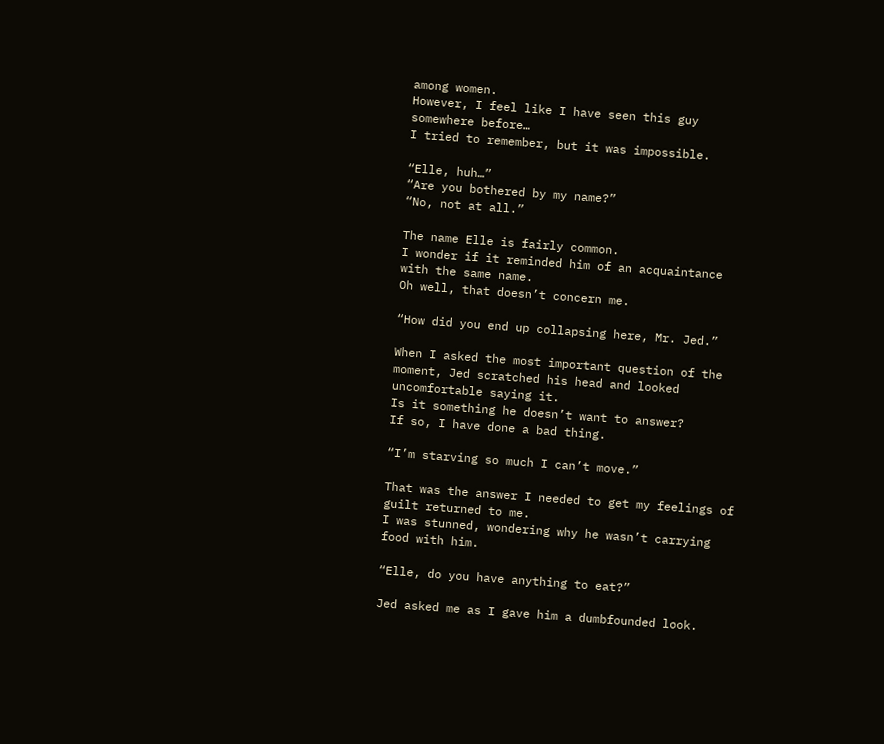among women.
However, I feel like I have seen this guy somewhere before…
I tried to remember, but it was impossible.

“Elle, huh…”
“Are you bothered by my name?”
“No, not at all.”

The name Elle is fairly common.
I wonder if it reminded him of an acquaintance with the same name.
Oh well, that doesn’t concern me.

“How did you end up collapsing here, Mr. Jed.”

When I asked the most important question of the moment, Jed scratched his head and looked uncomfortable saying it.
Is it something he doesn’t want to answer?
If so, I have done a bad thing.

“I’m starving so much I can’t move.”

That was the answer I needed to get my feelings of guilt returned to me.
I was stunned, wondering why he wasn’t carrying food with him.

“Elle, do you have anything to eat?”

Jed asked me as I gave him a dumbfounded look.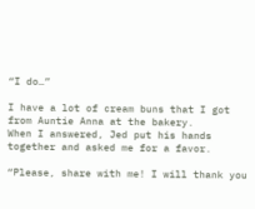“I do…”

I have a lot of cream buns that I got from Auntie Anna at the bakery.
When I answered, Jed put his hands together and asked me for a favor.

“Please, share with me! I will thank you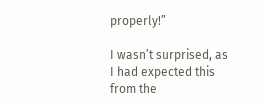properly!”

I wasn’t surprised, as I had expected this from the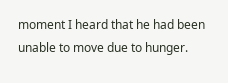moment I heard that he had been unable to move due to hunger.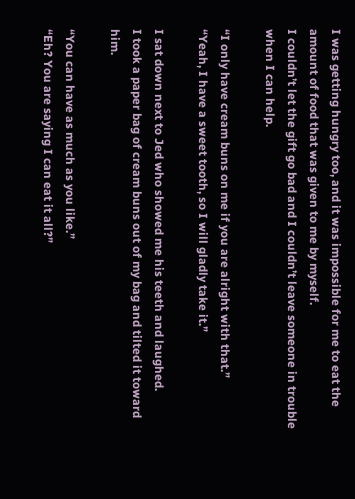I was getting hungry too, and it was impossible for me to eat the amount of food that was given to me by myself.
I couldn’t let the gift go bad and I couldn’t leave someone in trouble when I can help.

“I only have cream buns on me if you are alright with that.”
“Yeah, I have a sweet tooth, so I will gladly take it.”

I sat down next to Jed who showed me his teeth and laughed.
I took a paper bag of cream buns out of my bag and tilted it toward him.

“You can have as much as you like.”
“Eh? You are saying I can eat it all?”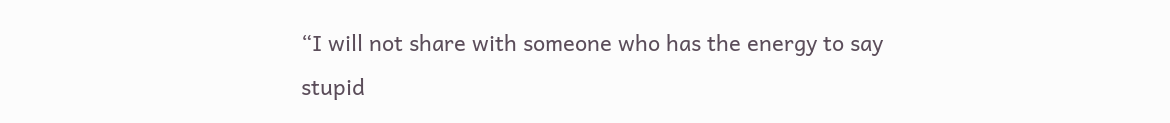“I will not share with someone who has the energy to say stupid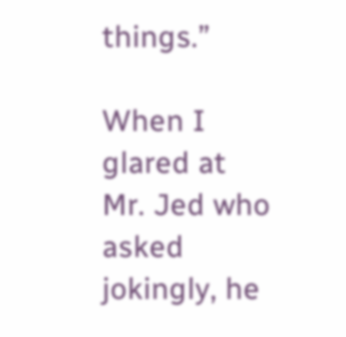things.”

When I glared at Mr. Jed who asked jokingly, he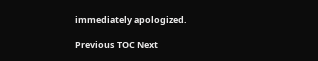immediately apologized.

Previous TOC Next